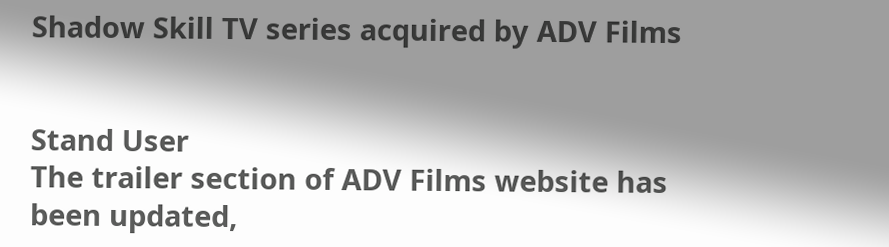Shadow Skill TV series acquired by ADV Films


Stand User
The trailer section of ADV Films website has been updated,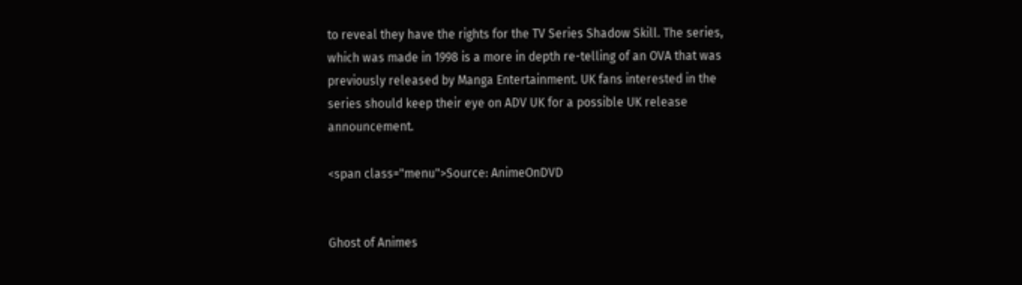to reveal they have the rights for the TV Series Shadow Skill. The series, which was made in 1998 is a more in depth re-telling of an OVA that was previously released by Manga Entertainment. UK fans interested in the series should keep their eye on ADV UK for a possible UK release announcement.

<span class="menu">Source: AnimeOnDVD


Ghost of Animes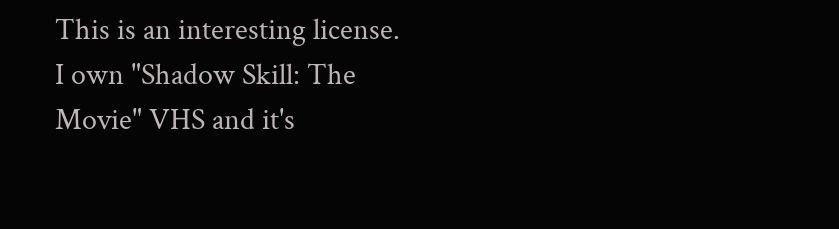This is an interesting license. I own "Shadow Skill: The Movie" VHS and it's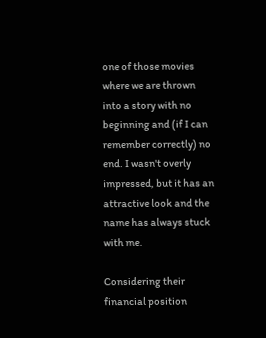one of those movies where we are thrown into a story with no beginning and (if I can remember correctly) no end. I wasn't overly impressed, but it has an attractive look and the name has always stuck with me.

Considering their financial position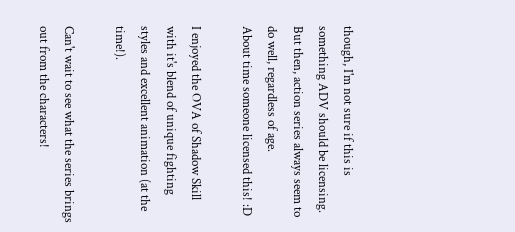though, I'm not sure if this is something ADV should be licensing. But then, action series always seem to do well, regardless of age.
About time someone licensed this! :D

I enjoyed the OVA of Shadow Skill with it's blend of unique fighting styles and excellent animation (at the time!).

Can't wait to see what the series brings out from the characters!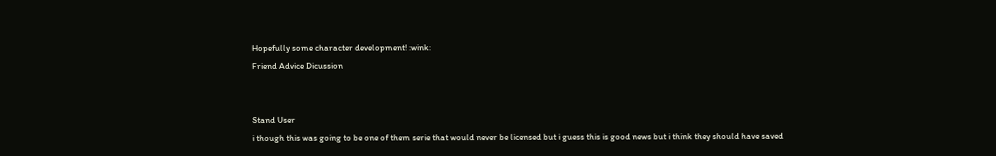Hopefully some character development! :wink:
Friend Advice Dicussion


Stand User
i though this was going to be one of them serie that would never be licensed but i guess this is good news but i think they should have saved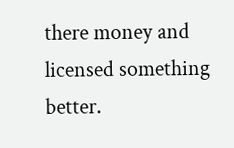there money and licensed something better.